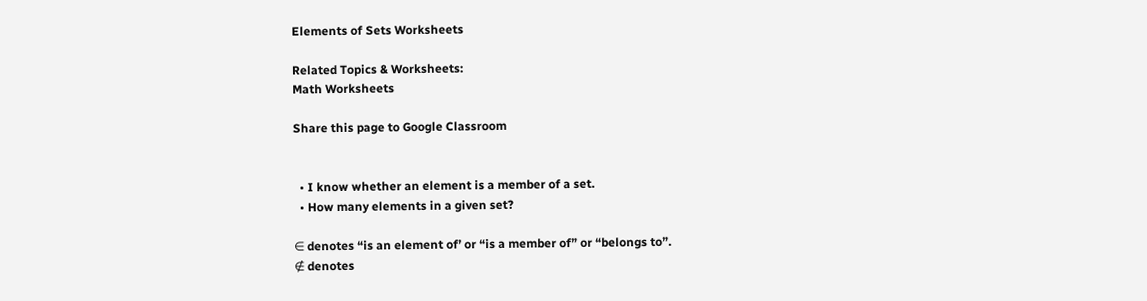Elements of Sets Worksheets

Related Topics & Worksheets:
Math Worksheets

Share this page to Google Classroom


  • I know whether an element is a member of a set.
  • How many elements in a given set?

∈ denotes “is an element of’ or “is a member of” or “belongs to”.
∉ denotes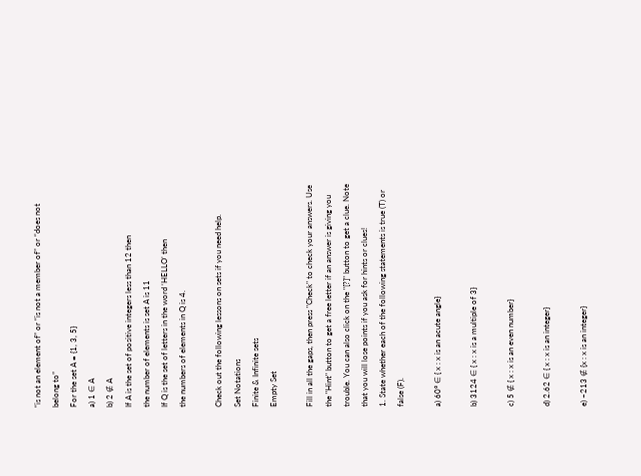“is not an element of” or “is not a member of” or “does not belong to”
For the set A = {1, 3, 5}
a) 1 ∈ A
b) 2 ∉ A
If A is the set of positive integers less than 12 then
the number of elements is set A is 11
If Q is the set of letters in the word ‘HELLO’ then
the numbers of elements in Q is 4.

Check out the following lessons on sets if you need help.
Set Notations
Finite & Infinite sets
Empty Set

Fill in all the gaps, then press "Check" to check your answers. Use the "Hint" button to get a free letter if an answer is giving you trouble. You can also click on the "[?]" button to get a clue. Note that you will lose points if you ask for hints or clues!
1. State whether each of the following statements is true (T) or false (F).

a) 60° ∈ { x : x is an acute angle}

b) 3124 ∈ { x : x is a multiple of 3}

c) 5 ∉ { x : x is an even number}

d) 2.62 ∈ { x : x is an integer}

e) –213 ∉ {x : x is an integer}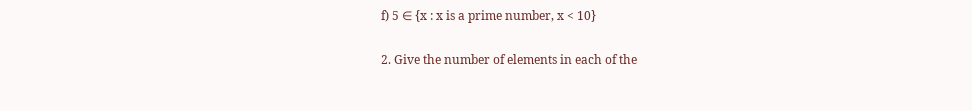f) 5 ∈ {x : x is a prime number, x < 10}

2. Give the number of elements in each of the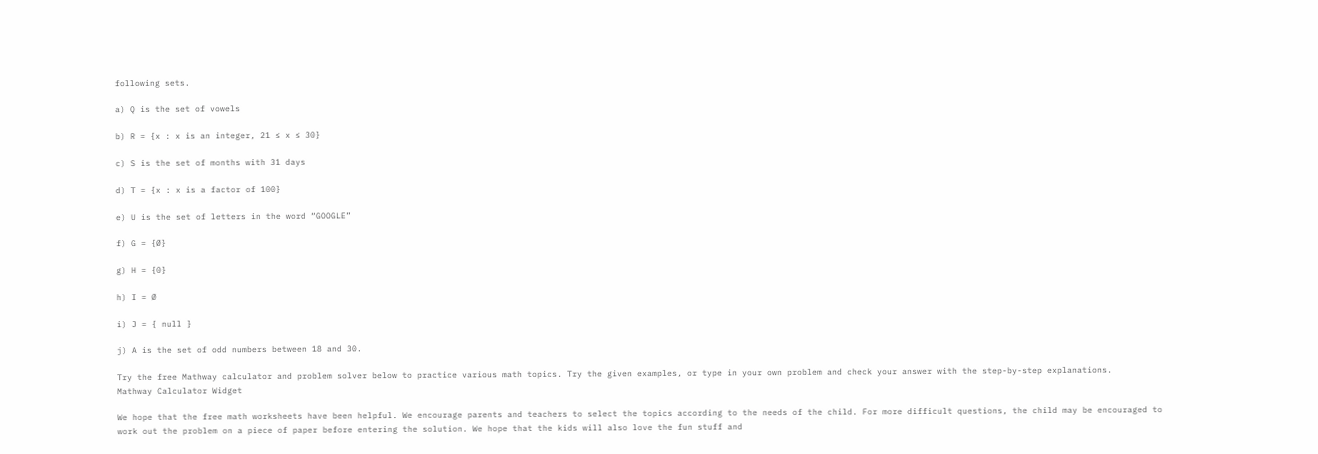following sets.

a) Q is the set of vowels

b) R = {x : x is an integer, 21 ≤ x ≤ 30}

c) S is the set of months with 31 days

d) T = {x : x is a factor of 100}

e) U is the set of letters in the word “GOOGLE”

f) G = {Ø}

g) H = {0}

h) I = Ø

i) J = { null }

j) A is the set of odd numbers between 18 and 30.

Try the free Mathway calculator and problem solver below to practice various math topics. Try the given examples, or type in your own problem and check your answer with the step-by-step explanations.
Mathway Calculator Widget

We hope that the free math worksheets have been helpful. We encourage parents and teachers to select the topics according to the needs of the child. For more difficult questions, the child may be encouraged to work out the problem on a piece of paper before entering the solution. We hope that the kids will also love the fun stuff and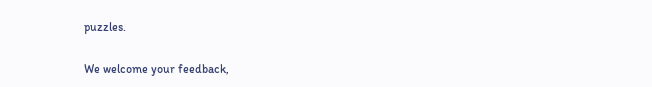puzzles.

We welcome your feedback,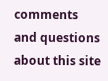comments and questions about this site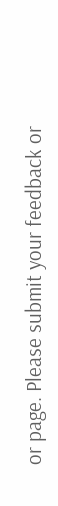or page. Please submit your feedback or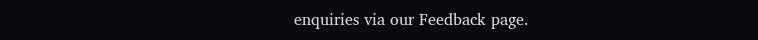enquiries via our Feedback page.